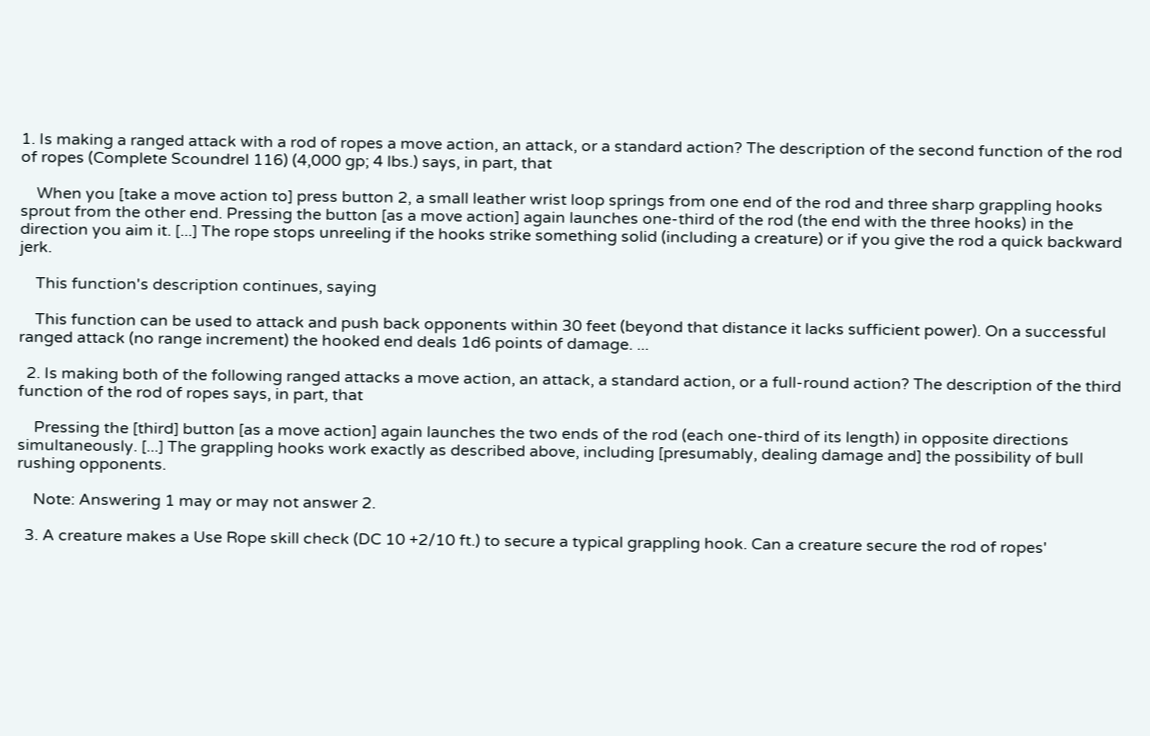1. Is making a ranged attack with a rod of ropes a move action, an attack, or a standard action? The description of the second function of the rod of ropes (Complete Scoundrel 116) (4,000 gp; 4 lbs.) says, in part, that

    When you [take a move action to] press button 2, a small leather wrist loop springs from one end of the rod and three sharp grappling hooks sprout from the other end. Pressing the button [as a move action] again launches one-third of the rod (the end with the three hooks) in the direction you aim it. [...] The rope stops unreeling if the hooks strike something solid (including a creature) or if you give the rod a quick backward jerk.

    This function's description continues, saying

    This function can be used to attack and push back opponents within 30 feet (beyond that distance it lacks sufficient power). On a successful ranged attack (no range increment) the hooked end deals 1d6 points of damage. ...

  2. Is making both of the following ranged attacks a move action, an attack, a standard action, or a full-round action? The description of the third function of the rod of ropes says, in part, that

    Pressing the [third] button [as a move action] again launches the two ends of the rod (each one-third of its length) in opposite directions simultaneously. [...] The grappling hooks work exactly as described above, including [presumably, dealing damage and] the possibility of bull rushing opponents.

    Note: Answering 1 may or may not answer 2.

  3. A creature makes a Use Rope skill check (DC 10 +2/10 ft.) to secure a typical grappling hook. Can a creature secure the rod of ropes'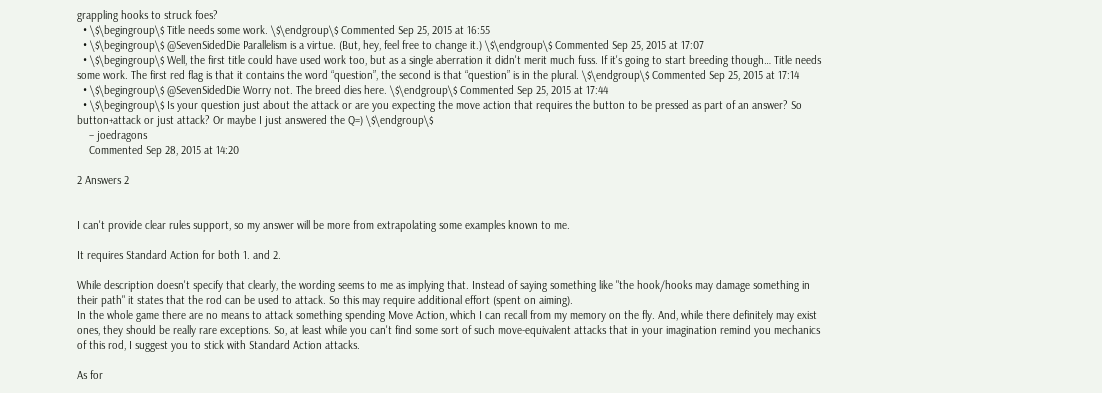grappling hooks to struck foes?
  • \$\begingroup\$ Title needs some work. \$\endgroup\$ Commented Sep 25, 2015 at 16:55
  • \$\begingroup\$ @SevenSidedDie Parallelism is a virtue. (But, hey, feel free to change it.) \$\endgroup\$ Commented Sep 25, 2015 at 17:07
  • \$\begingroup\$ Well, the first title could have used work too, but as a single aberration it didn't merit much fuss. If it's going to start breeding though… Title needs some work. The first red flag is that it contains the word “question”, the second is that “question” is in the plural. \$\endgroup\$ Commented Sep 25, 2015 at 17:14
  • \$\begingroup\$ @SevenSidedDie Worry not. The breed dies here. \$\endgroup\$ Commented Sep 25, 2015 at 17:44
  • \$\begingroup\$ Is your question just about the attack or are you expecting the move action that requires the button to be pressed as part of an answer? So button+attack or just attack? Or maybe I just answered the Q=) \$\endgroup\$
    – joedragons
    Commented Sep 28, 2015 at 14:20

2 Answers 2


I can't provide clear rules support, so my answer will be more from extrapolating some examples known to me.

It requires Standard Action for both 1. and 2.

While description doesn't specify that clearly, the wording seems to me as implying that. Instead of saying something like "the hook/hooks may damage something in their path" it states that the rod can be used to attack. So this may require additional effort (spent on aiming).
In the whole game there are no means to attack something spending Move Action, which I can recall from my memory on the fly. And, while there definitely may exist ones, they should be really rare exceptions. So, at least while you can't find some sort of such move-equivalent attacks that in your imagination remind you mechanics of this rod, I suggest you to stick with Standard Action attacks.

As for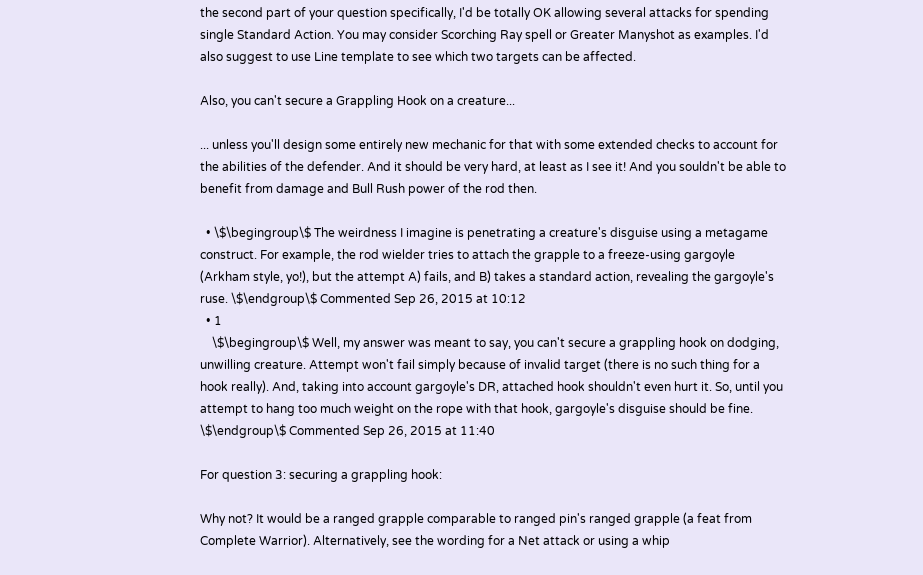the second part of your question specifically, I'd be totally OK allowing several attacks for spending single Standard Action. You may consider Scorching Ray spell or Greater Manyshot as examples. I'd also suggest to use Line template to see which two targets can be affected.

Also, you can't secure a Grappling Hook on a creature...

... unless you'll design some entirely new mechanic for that with some extended checks to account for the abilities of the defender. And it should be very hard, at least as I see it! And you souldn't be able to benefit from damage and Bull Rush power of the rod then.

  • \$\begingroup\$ The weirdness I imagine is penetrating a creature's disguise using a metagame construct. For example, the rod wielder tries to attach the grapple to a freeze-using gargoyle (Arkham style, yo!), but the attempt A) fails, and B) takes a standard action, revealing the gargoyle's ruse. \$\endgroup\$ Commented Sep 26, 2015 at 10:12
  • 1
    \$\begingroup\$ Well, my answer was meant to say, you can't secure a grappling hook on dodging, unwilling creature. Attempt won't fail simply because of invalid target (there is no such thing for a hook really). And, taking into account gargoyle's DR, attached hook shouldn't even hurt it. So, until you attempt to hang too much weight on the rope with that hook, gargoyle's disguise should be fine. \$\endgroup\$ Commented Sep 26, 2015 at 11:40

For question 3: securing a grappling hook:

Why not? It would be a ranged grapple comparable to ranged pin's ranged grapple (a feat from Complete Warrior). Alternatively, see the wording for a Net attack or using a whip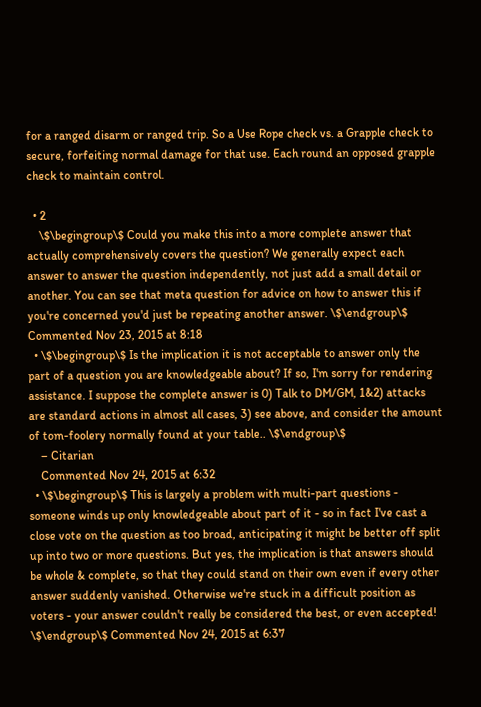for a ranged disarm or ranged trip. So a Use Rope check vs. a Grapple check to secure, forfeiting normal damage for that use. Each round an opposed grapple check to maintain control.

  • 2
    \$\begingroup\$ Could you make this into a more complete answer that actually comprehensively covers the question? We generally expect each answer to answer the question independently, not just add a small detail or another. You can see that meta question for advice on how to answer this if you're concerned you'd just be repeating another answer. \$\endgroup\$ Commented Nov 23, 2015 at 8:18
  • \$\begingroup\$ Is the implication it is not acceptable to answer only the part of a question you are knowledgeable about? If so, I'm sorry for rendering assistance. I suppose the complete answer is 0) Talk to DM/GM, 1&2) attacks are standard actions in almost all cases, 3) see above, and consider the amount of tom-foolery normally found at your table.. \$\endgroup\$
    – Citarian
    Commented Nov 24, 2015 at 6:32
  • \$\begingroup\$ This is largely a problem with multi-part questions - someone winds up only knowledgeable about part of it - so in fact I've cast a close vote on the question as too broad, anticipating it might be better off split up into two or more questions. But yes, the implication is that answers should be whole & complete, so that they could stand on their own even if every other answer suddenly vanished. Otherwise we're stuck in a difficult position as voters - your answer couldn't really be considered the best, or even accepted! \$\endgroup\$ Commented Nov 24, 2015 at 6:37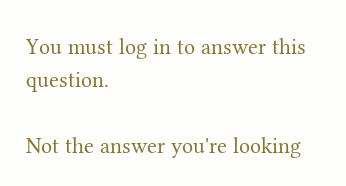You must log in to answer this question.

Not the answer you're looking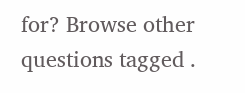for? Browse other questions tagged .